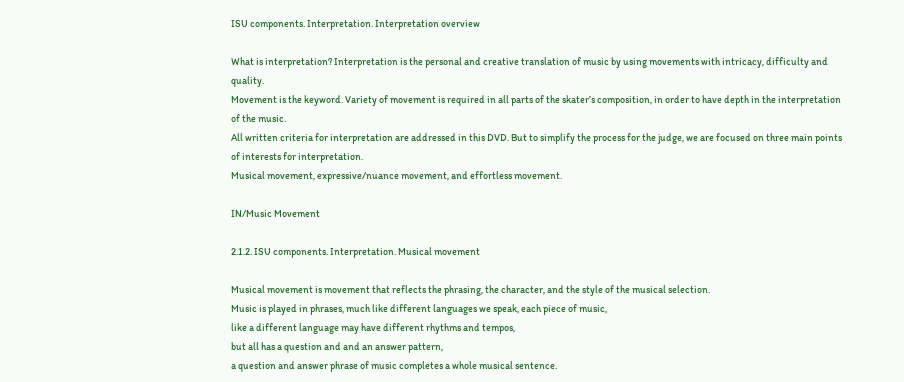ISU components. Interpretation. Interpretation overview

What is interpretation? Interpretation is the personal and creative translation of music by using movements with intricacy, difficulty and quality.
Movement is the keyword. Variety of movement is required in all parts of the skater’s composition, in order to have depth in the interpretation of the music.
All written criteria for interpretation are addressed in this DVD. But to simplify the process for the judge, we are focused on three main points of interests for interpretation.
Musical movement, expressive/nuance movement, and effortless movement.

IN/Music Movement

2.1.2. ISU components. Interpretation. Musical movement

Musical movement is movement that reflects the phrasing, the character, and the style of the musical selection.
Music is played in phrases, much like different languages we speak, each piece of music,
like a different language may have different rhythms and tempos,
but all has a question and and an answer pattern,
a question and answer phrase of music completes a whole musical sentence.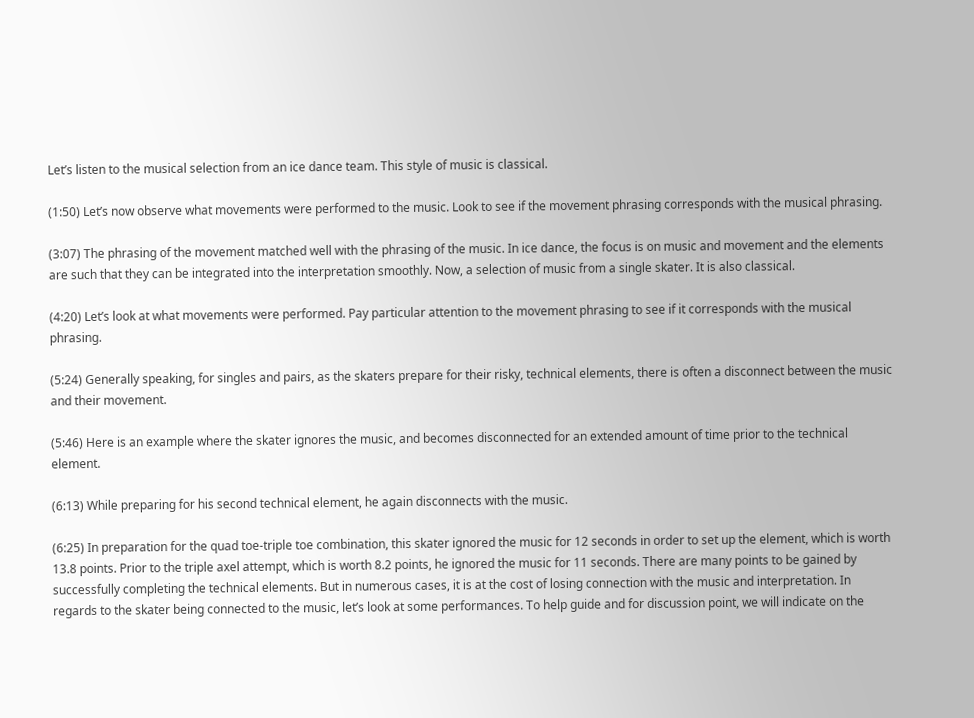Let’s listen to the musical selection from an ice dance team. This style of music is classical.

(1:50) Let’s now observe what movements were performed to the music. Look to see if the movement phrasing corresponds with the musical phrasing.

(3:07) The phrasing of the movement matched well with the phrasing of the music. In ice dance, the focus is on music and movement and the elements are such that they can be integrated into the interpretation smoothly. Now, a selection of music from a single skater. It is also classical.

(4:20) Let’s look at what movements were performed. Pay particular attention to the movement phrasing to see if it corresponds with the musical phrasing.

(5:24) Generally speaking, for singles and pairs, as the skaters prepare for their risky, technical elements, there is often a disconnect between the music and their movement.

(5:46) Here is an example where the skater ignores the music, and becomes disconnected for an extended amount of time prior to the technical element.

(6:13) While preparing for his second technical element, he again disconnects with the music.

(6:25) In preparation for the quad toe-triple toe combination, this skater ignored the music for 12 seconds in order to set up the element, which is worth 13.8 points. Prior to the triple axel attempt, which is worth 8.2 points, he ignored the music for 11 seconds. There are many points to be gained by successfully completing the technical elements. But in numerous cases, it is at the cost of losing connection with the music and interpretation. In regards to the skater being connected to the music, let’s look at some performances. To help guide and for discussion point, we will indicate on the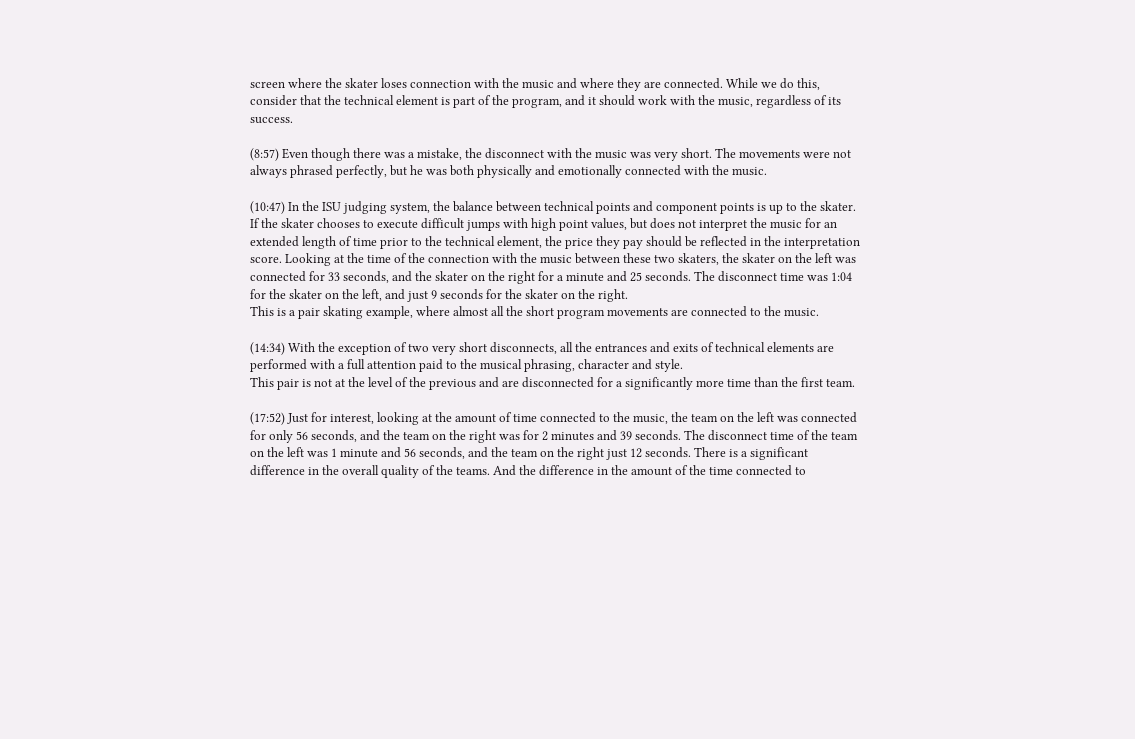screen where the skater loses connection with the music and where they are connected. While we do this, consider that the technical element is part of the program, and it should work with the music, regardless of its success.

(8:57) Even though there was a mistake, the disconnect with the music was very short. The movements were not always phrased perfectly, but he was both physically and emotionally connected with the music.

(10:47) In the ISU judging system, the balance between technical points and component points is up to the skater. If the skater chooses to execute difficult jumps with high point values, but does not interpret the music for an extended length of time prior to the technical element, the price they pay should be reflected in the interpretation score. Looking at the time of the connection with the music between these two skaters, the skater on the left was connected for 33 seconds, and the skater on the right for a minute and 25 seconds. The disconnect time was 1:04 for the skater on the left, and just 9 seconds for the skater on the right.
This is a pair skating example, where almost all the short program movements are connected to the music.

(14:34) With the exception of two very short disconnects, all the entrances and exits of technical elements are performed with a full attention paid to the musical phrasing, character and style.
This pair is not at the level of the previous and are disconnected for a significantly more time than the first team.

(17:52) Just for interest, looking at the amount of time connected to the music, the team on the left was connected for only 56 seconds, and the team on the right was for 2 minutes and 39 seconds. The disconnect time of the team on the left was 1 minute and 56 seconds, and the team on the right just 12 seconds. There is a significant difference in the overall quality of the teams. And the difference in the amount of the time connected to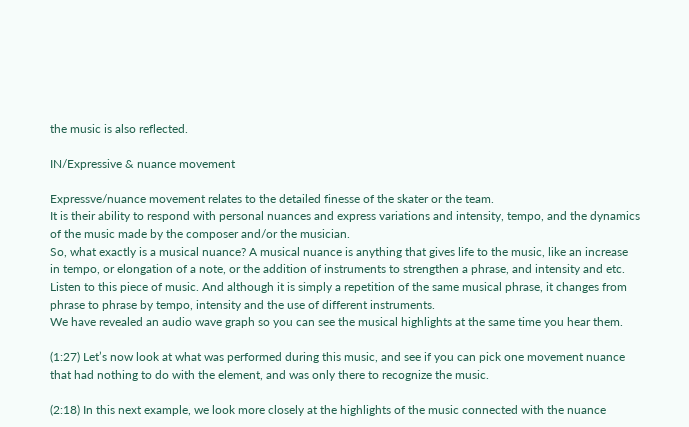the music is also reflected.

IN/Expressive & nuance movement

Expressve/nuance movement relates to the detailed finesse of the skater or the team.
It is their ability to respond with personal nuances and express variations and intensity, tempo, and the dynamics of the music made by the composer and/or the musician.
So, what exactly is a musical nuance? A musical nuance is anything that gives life to the music, like an increase in tempo, or elongation of a note, or the addition of instruments to strengthen a phrase, and intensity and etc.
Listen to this piece of music. And although it is simply a repetition of the same musical phrase, it changes from phrase to phrase by tempo, intensity and the use of different instruments.
We have revealed an audio wave graph so you can see the musical highlights at the same time you hear them.

(1:27) Let’s now look at what was performed during this music, and see if you can pick one movement nuance that had nothing to do with the element, and was only there to recognize the music.

(2:18) In this next example, we look more closely at the highlights of the music connected with the nuance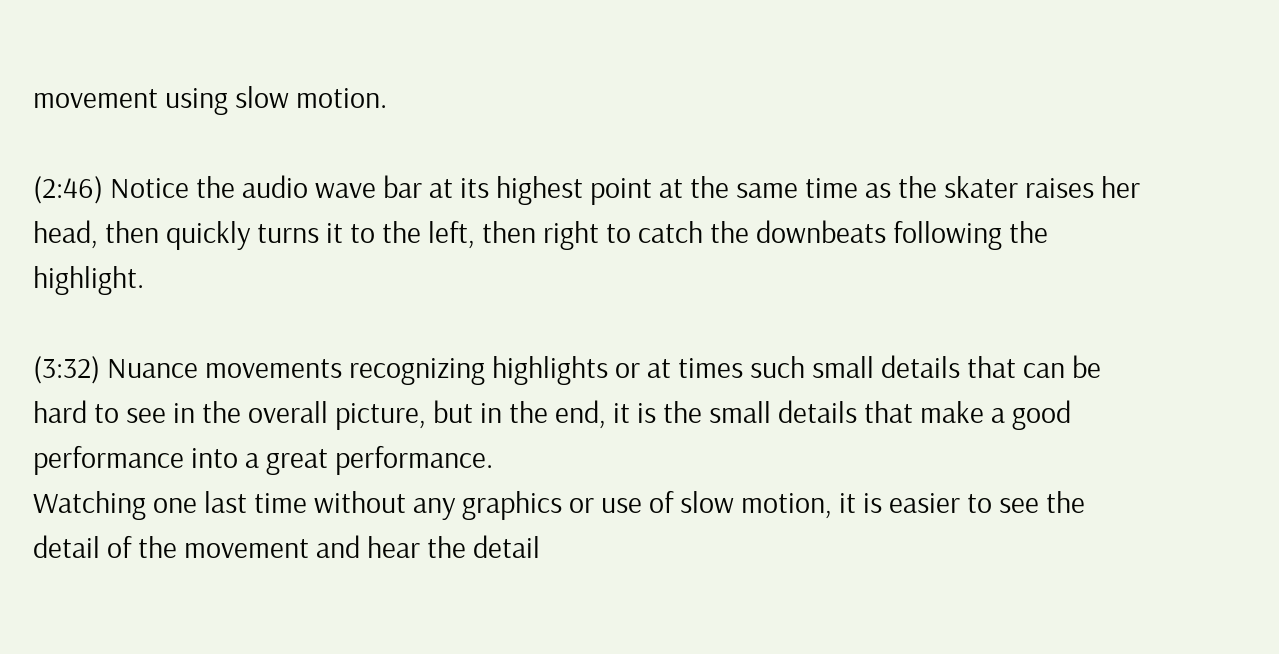movement using slow motion.

(2:46) Notice the audio wave bar at its highest point at the same time as the skater raises her head, then quickly turns it to the left, then right to catch the downbeats following the highlight.

(3:32) Nuance movements recognizing highlights or at times such small details that can be hard to see in the overall picture, but in the end, it is the small details that make a good performance into a great performance.
Watching one last time without any graphics or use of slow motion, it is easier to see the detail of the movement and hear the detail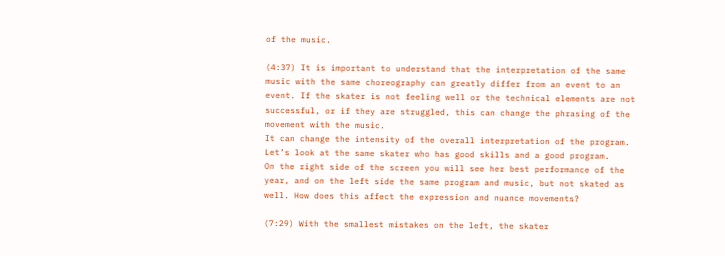of the music.

(4:37) It is important to understand that the interpretation of the same music with the same choreography can greatly differ from an event to an event. If the skater is not feeling well or the technical elements are not successful, or if they are struggled, this can change the phrasing of the movement with the music.
It can change the intensity of the overall interpretation of the program. Let’s look at the same skater who has good skills and a good program.
On the right side of the screen you will see her best performance of the year, and on the left side the same program and music, but not skated as well. How does this affect the expression and nuance movements?

(7:29) With the smallest mistakes on the left, the skater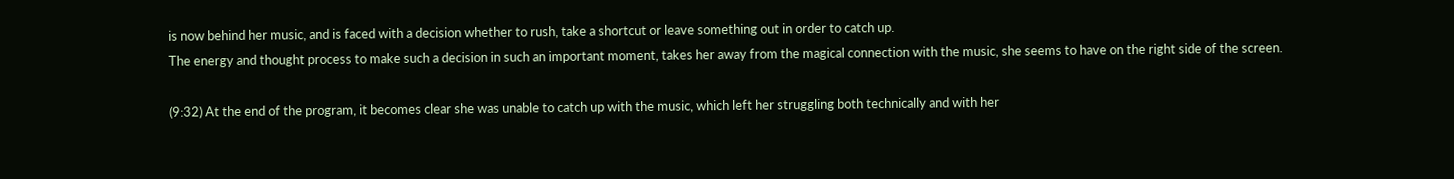is now behind her music, and is faced with a decision whether to rush, take a shortcut or leave something out in order to catch up.
The energy and thought process to make such a decision in such an important moment, takes her away from the magical connection with the music, she seems to have on the right side of the screen.

(9:32) At the end of the program, it becomes clear she was unable to catch up with the music, which left her struggling both technically and with her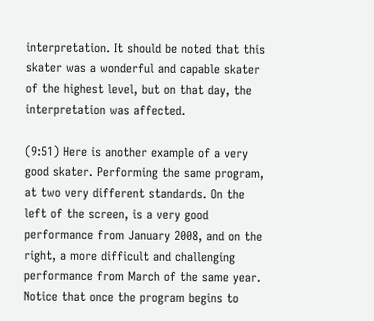interpretation. It should be noted that this skater was a wonderful and capable skater of the highest level, but on that day, the interpretation was affected.

(9:51) Here is another example of a very good skater. Performing the same program, at two very different standards. On the left of the screen, is a very good performance from January 2008, and on the right, a more difficult and challenging performance from March of the same year. Notice that once the program begins to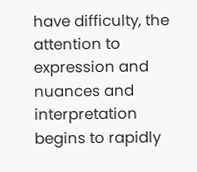have difficulty, the attention to expression and nuances and interpretation begins to rapidly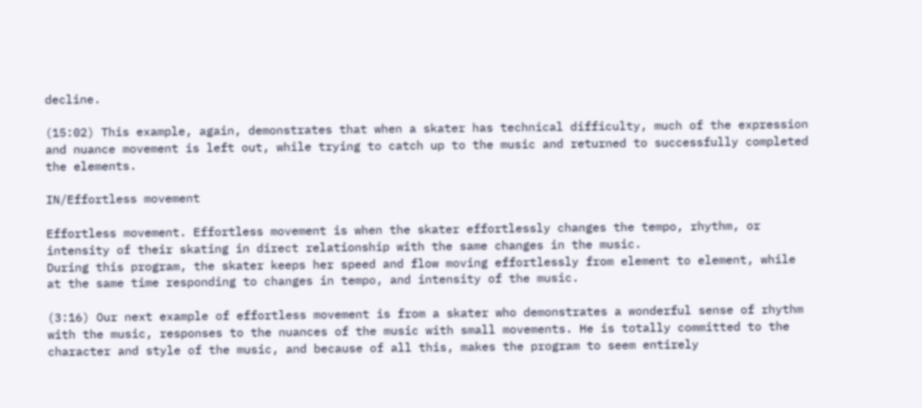decline.

(15:02) This example, again, demonstrates that when a skater has technical difficulty, much of the expression and nuance movement is left out, while trying to catch up to the music and returned to successfully completed the elements.

IN/Effortless movement

Effortless movement. Effortless movement is when the skater effortlessly changes the tempo, rhythm, or intensity of their skating in direct relationship with the same changes in the music.
During this program, the skater keeps her speed and flow moving effortlessly from element to element, while at the same time responding to changes in tempo, and intensity of the music.

(3:16) Our next example of effortless movement is from a skater who demonstrates a wonderful sense of rhythm with the music, responses to the nuances of the music with small movements. He is totally committed to the character and style of the music, and because of all this, makes the program to seem entirely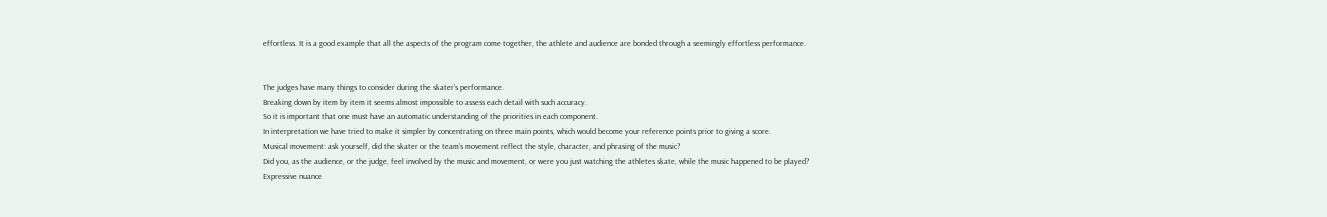effortless. It is a good example that all the aspects of the program come together, the athlete and audience are bonded through a seemingly effortless performance.


The judges have many things to consider during the skater’s performance.
Breaking down by item by item it seems almost impossible to assess each detail with such accuracy.
So it is important that one must have an automatic understanding of the priorities in each component.
In interpretation we have tried to make it simpler by concentrating on three main points, which would become your reference points prior to giving a score.
Musical movement: ask yourself, did the skater or the team’s movement reflect the style, character, and phrasing of the music?
Did you, as the audience, or the judge, feel involved by the music and movement, or were you just watching the athletes skate, while the music happened to be played?
Expressive nuance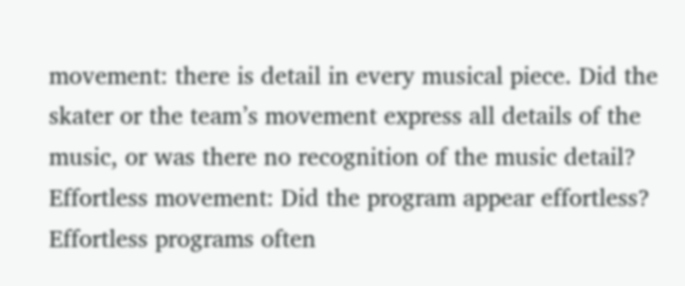movement: there is detail in every musical piece. Did the skater or the team’s movement express all details of the music, or was there no recognition of the music detail?
Effortless movement: Did the program appear effortless? Effortless programs often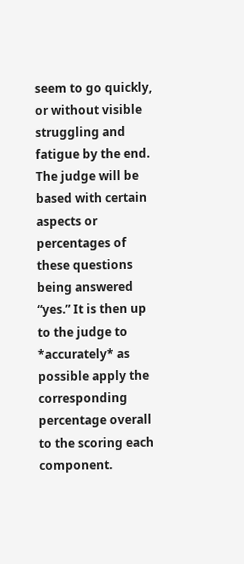seem to go quickly, or without visible struggling and fatigue by the end.
The judge will be based with certain aspects or percentages of these questions being answered “yes.” It is then up to the judge to *accurately* as possible apply the corresponding percentage overall to the scoring each component.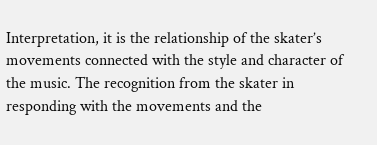Interpretation, it is the relationship of the skater’s movements connected with the style and character of the music. The recognition from the skater in responding with the movements and the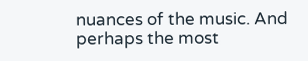nuances of the music. And perhaps the most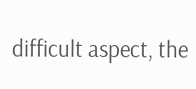difficult aspect, the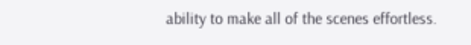ability to make all of the scenes effortless.